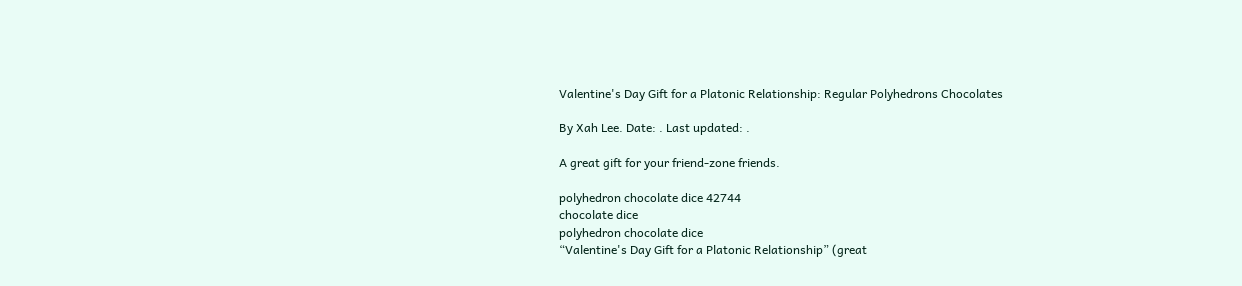Valentine's Day Gift for a Platonic Relationship: Regular Polyhedrons Chocolates

By Xah Lee. Date: . Last updated: .

A great gift for your friend-zone friends.

polyhedron chocolate dice 42744
chocolate dice
polyhedron chocolate dice
“Valentine's Day Gift for a Platonic Relationship” (great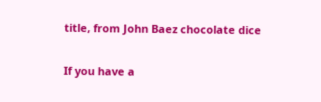title, from John Baez chocolate dice

If you have a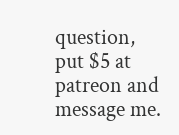question, put $5 at patreon and message me.